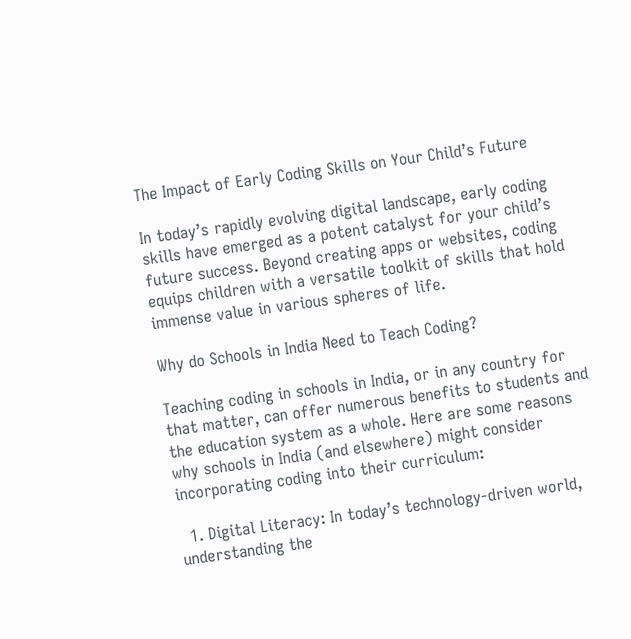The Impact of Early Coding Skills on Your Child’s Future

In today’s rapidly evolving digital landscape, early coding skills have emerged as a potent catalyst for your child’s future success. Beyond creating apps or websites, coding equips children with a versatile toolkit of skills that hold immense value in various spheres of life.

Why do Schools in India Need to Teach Coding?

Teaching coding in schools in India, or in any country for that matter, can offer numerous benefits to students and the education system as a whole. Here are some reasons why schools in India (and elsewhere) might consider incorporating coding into their curriculum:

  1. Digital Literacy: In today’s technology-driven world, understanding the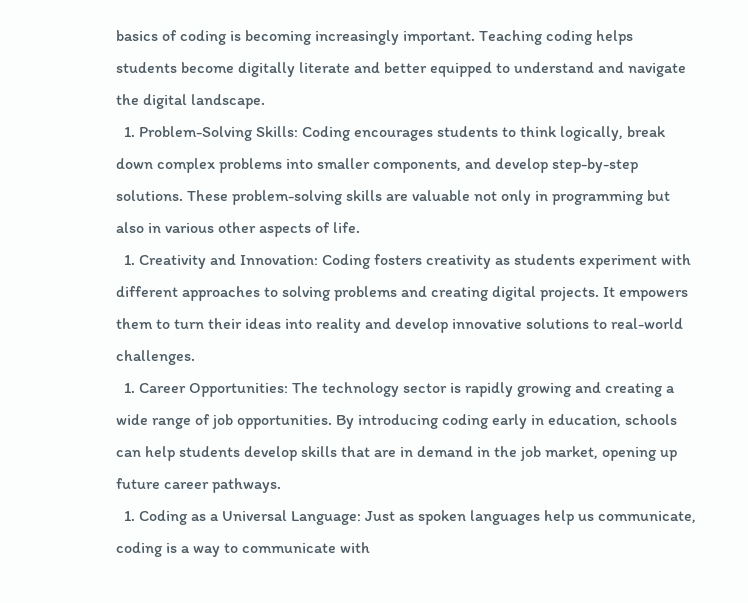basics of coding is becoming increasingly important. Teaching coding helps students become digitally literate and better equipped to understand and navigate the digital landscape.
  1. Problem-Solving Skills: Coding encourages students to think logically, break down complex problems into smaller components, and develop step-by-step solutions. These problem-solving skills are valuable not only in programming but also in various other aspects of life.
  1. Creativity and Innovation: Coding fosters creativity as students experiment with different approaches to solving problems and creating digital projects. It empowers them to turn their ideas into reality and develop innovative solutions to real-world challenges.
  1. Career Opportunities: The technology sector is rapidly growing and creating a wide range of job opportunities. By introducing coding early in education, schools can help students develop skills that are in demand in the job market, opening up future career pathways.
  1. Coding as a Universal Language: Just as spoken languages help us communicate, coding is a way to communicate with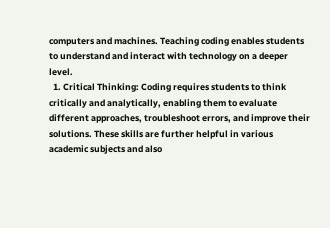computers and machines. Teaching coding enables students to understand and interact with technology on a deeper level.
  1. Critical Thinking: Coding requires students to think critically and analytically, enabling them to evaluate different approaches, troubleshoot errors, and improve their solutions. These skills are further helpful in various academic subjects and also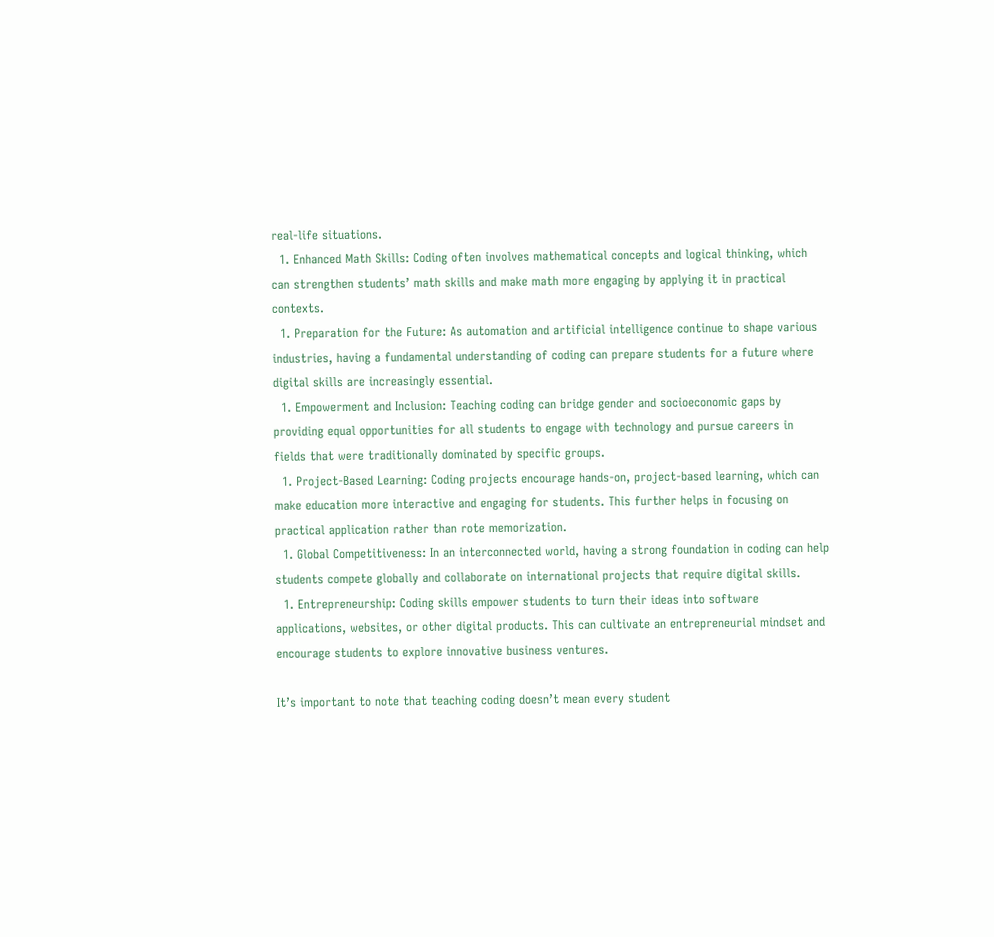real-life situations.
  1. Enhanced Math Skills: Coding often involves mathematical concepts and logical thinking, which can strengthen students’ math skills and make math more engaging by applying it in practical contexts.
  1. Preparation for the Future: As automation and artificial intelligence continue to shape various industries, having a fundamental understanding of coding can prepare students for a future where digital skills are increasingly essential.
  1. Empowerment and Inclusion: Teaching coding can bridge gender and socioeconomic gaps by providing equal opportunities for all students to engage with technology and pursue careers in fields that were traditionally dominated by specific groups.
  1. Project-Based Learning: Coding projects encourage hands-on, project-based learning, which can make education more interactive and engaging for students. This further helps in focusing on practical application rather than rote memorization.
  1. Global Competitiveness: In an interconnected world, having a strong foundation in coding can help students compete globally and collaborate on international projects that require digital skills.
  1. Entrepreneurship: Coding skills empower students to turn their ideas into software applications, websites, or other digital products. This can cultivate an entrepreneurial mindset and encourage students to explore innovative business ventures.

It’s important to note that teaching coding doesn’t mean every student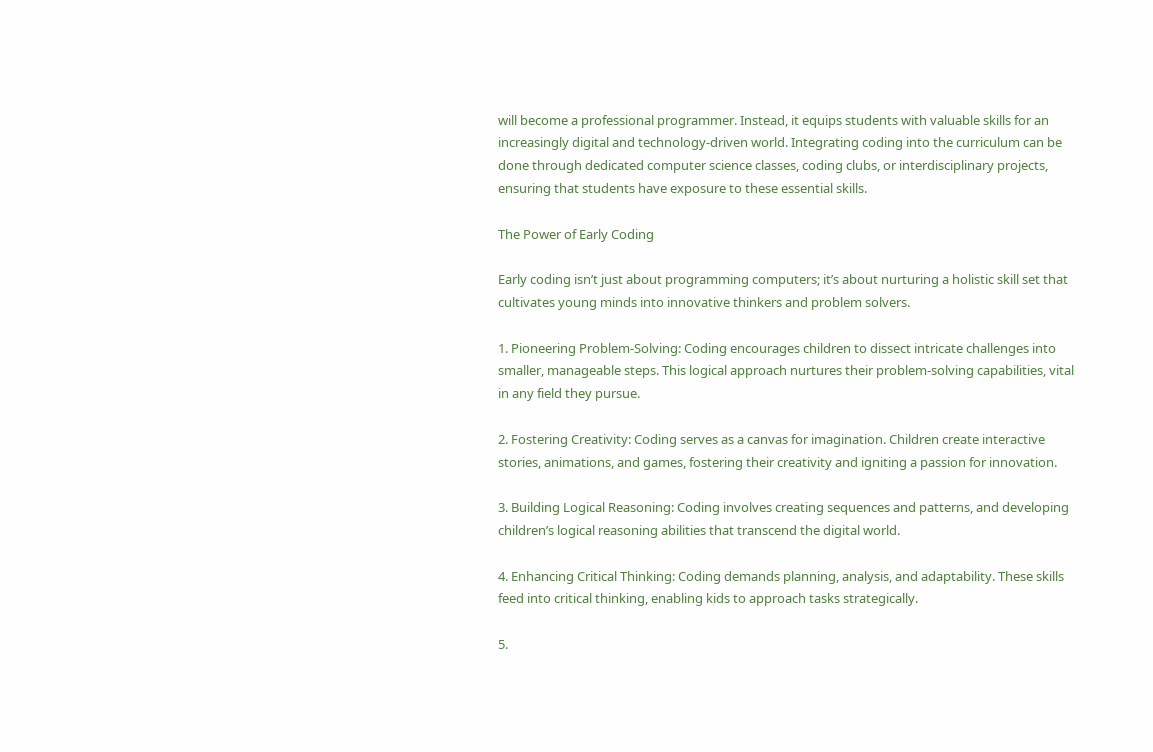will become a professional programmer. Instead, it equips students with valuable skills for an increasingly digital and technology-driven world. Integrating coding into the curriculum can be done through dedicated computer science classes, coding clubs, or interdisciplinary projects, ensuring that students have exposure to these essential skills.

The Power of Early Coding

Early coding isn’t just about programming computers; it’s about nurturing a holistic skill set that cultivates young minds into innovative thinkers and problem solvers.

1. Pioneering Problem-Solving: Coding encourages children to dissect intricate challenges into smaller, manageable steps. This logical approach nurtures their problem-solving capabilities, vital in any field they pursue.

2. Fostering Creativity: Coding serves as a canvas for imagination. Children create interactive stories, animations, and games, fostering their creativity and igniting a passion for innovation.

3. Building Logical Reasoning: Coding involves creating sequences and patterns, and developing children’s logical reasoning abilities that transcend the digital world.

4. Enhancing Critical Thinking: Coding demands planning, analysis, and adaptability. These skills feed into critical thinking, enabling kids to approach tasks strategically.

5.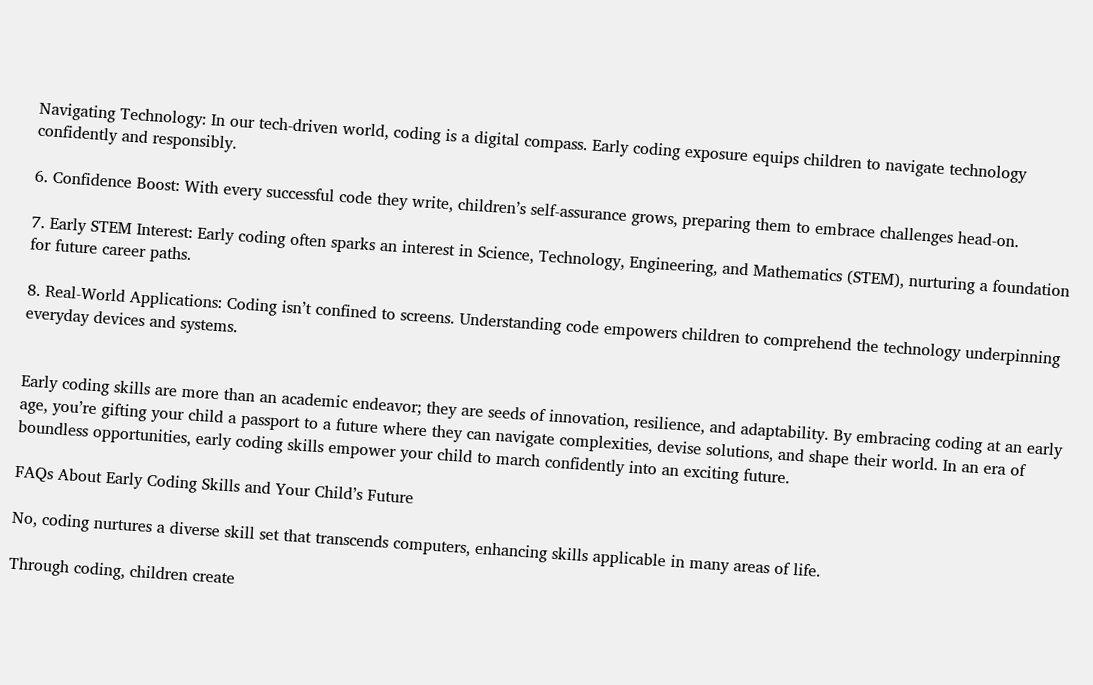Navigating Technology: In our tech-driven world, coding is a digital compass. Early coding exposure equips children to navigate technology confidently and responsibly.

6. Confidence Boost: With every successful code they write, children’s self-assurance grows, preparing them to embrace challenges head-on.

7. Early STEM Interest: Early coding often sparks an interest in Science, Technology, Engineering, and Mathematics (STEM), nurturing a foundation for future career paths.

8. Real-World Applications: Coding isn’t confined to screens. Understanding code empowers children to comprehend the technology underpinning everyday devices and systems.


Early coding skills are more than an academic endeavor; they are seeds of innovation, resilience, and adaptability. By embracing coding at an early age, you’re gifting your child a passport to a future where they can navigate complexities, devise solutions, and shape their world. In an era of boundless opportunities, early coding skills empower your child to march confidently into an exciting future.

FAQs About Early Coding Skills and Your Child’s Future

No, coding nurtures a diverse skill set that transcends computers, enhancing skills applicable in many areas of life.

Through coding, children create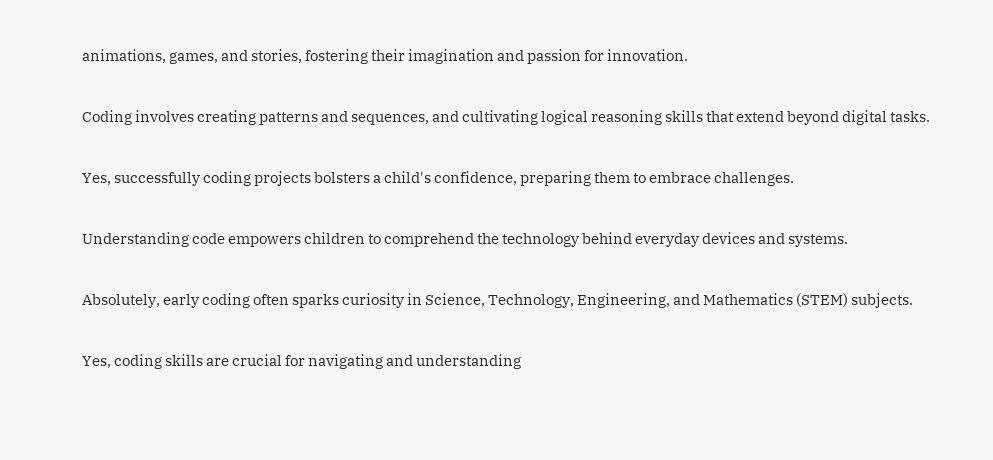animations, games, and stories, fostering their imagination and passion for innovation.

Coding involves creating patterns and sequences, and cultivating logical reasoning skills that extend beyond digital tasks.

Yes, successfully coding projects bolsters a child's confidence, preparing them to embrace challenges.

Understanding code empowers children to comprehend the technology behind everyday devices and systems.

Absolutely, early coding often sparks curiosity in Science, Technology, Engineering, and Mathematics (STEM) subjects.

Yes, coding skills are crucial for navigating and understanding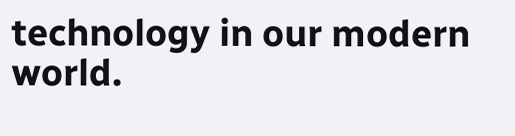technology in our modern world.